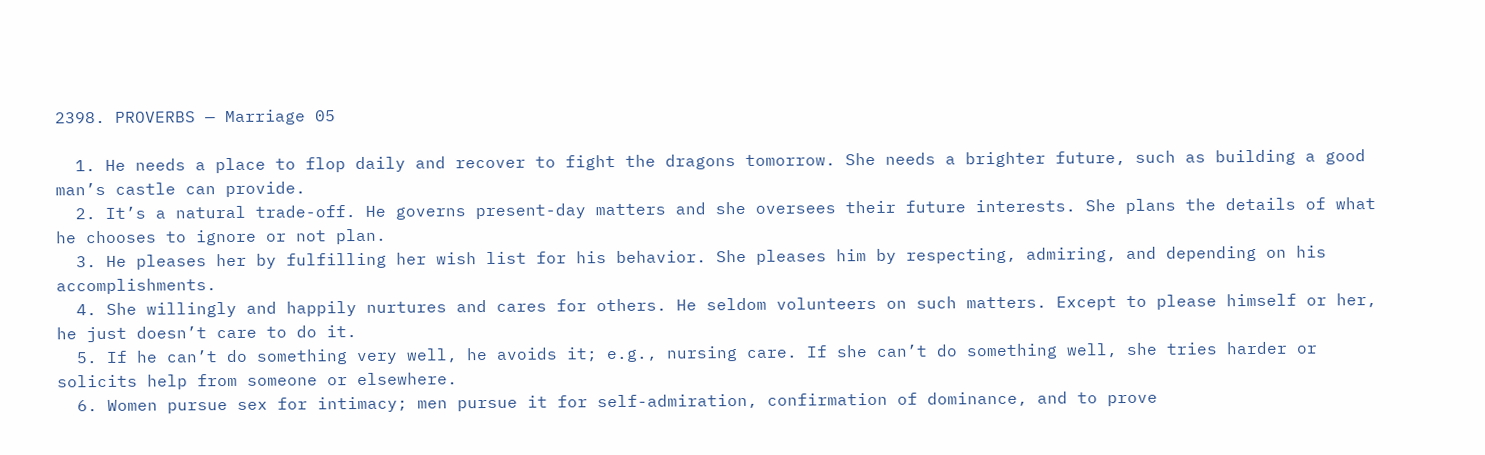2398. PROVERBS — Marriage 05

  1. He needs a place to flop daily and recover to fight the dragons tomorrow. She needs a brighter future, such as building a good man’s castle can provide.
  2. It’s a natural trade-off. He governs present-day matters and she oversees their future interests. She plans the details of what he chooses to ignore or not plan.
  3. He pleases her by fulfilling her wish list for his behavior. She pleases him by respecting, admiring, and depending on his accomplishments.
  4. She willingly and happily nurtures and cares for others. He seldom volunteers on such matters. Except to please himself or her, he just doesn’t care to do it.
  5. If he can’t do something very well, he avoids it; e.g., nursing care. If she can’t do something well, she tries harder or solicits help from someone or elsewhere.
  6. Women pursue sex for intimacy; men pursue it for self-admiration, confirmation of dominance, and to prove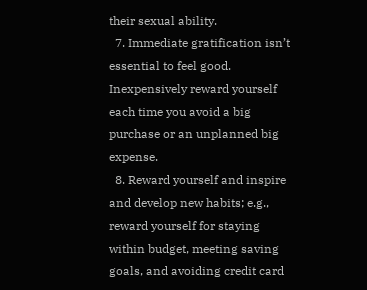their sexual ability.
  7. Immediate gratification isn’t essential to feel good. Inexpensively reward yourself each time you avoid a big purchase or an unplanned big expense.
  8. Reward yourself and inspire and develop new habits; e.g., reward yourself for staying within budget, meeting saving goals, and avoiding credit card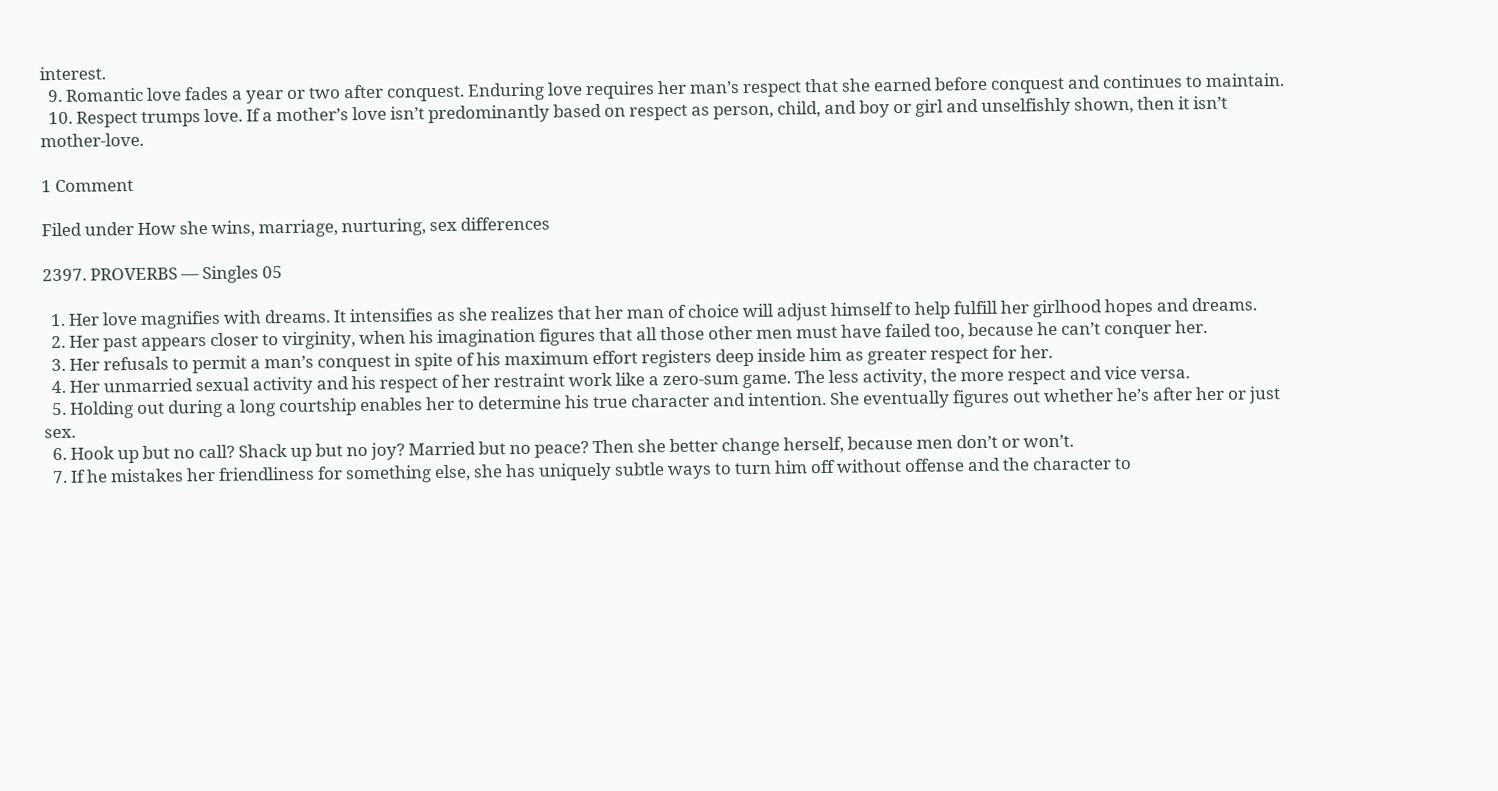interest.
  9. Romantic love fades a year or two after conquest. Enduring love requires her man’s respect that she earned before conquest and continues to maintain.
  10. Respect trumps love. If a mother’s love isn’t predominantly based on respect as person, child, and boy or girl and unselfishly shown, then it isn’t mother-love.

1 Comment

Filed under How she wins, marriage, nurturing, sex differences

2397. PROVERBS — Singles 05

  1. Her love magnifies with dreams. It intensifies as she realizes that her man of choice will adjust himself to help fulfill her girlhood hopes and dreams.
  2. Her past appears closer to virginity, when his imagination figures that all those other men must have failed too, because he can’t conquer her.
  3. Her refusals to permit a man’s conquest in spite of his maximum effort registers deep inside him as greater respect for her.
  4. Her unmarried sexual activity and his respect of her restraint work like a zero-sum game. The less activity, the more respect and vice versa.
  5. Holding out during a long courtship enables her to determine his true character and intention. She eventually figures out whether he’s after her or just sex.
  6. Hook up but no call? Shack up but no joy? Married but no peace? Then she better change herself, because men don’t or won’t.
  7. If he mistakes her friendliness for something else, she has uniquely subtle ways to turn him off without offense and the character to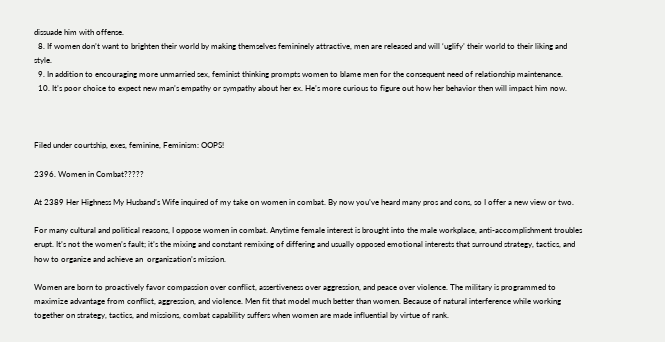dissuade him with offense.
  8. If women don’t want to brighten their world by making themselves femininely attractive, men are released and will ‘uglify’ their world to their liking and style.
  9. In addition to encouraging more unmarried sex, feminist thinking prompts women to blame men for the consequent need of relationship maintenance.
  10. It’s poor choice to expect new man’s empathy or sympathy about her ex. He’s more curious to figure out how her behavior then will impact him now.



Filed under courtship, exes, feminine, Feminism: OOPS!

2396. Women in Combat?????

At 2389 Her Highness My Husband’s Wife inquired of my take on women in combat. By now you’ve heard many pros and cons, so I offer a new view or two.

For many cultural and political reasons, I oppose women in combat. Anytime female interest is brought into the male workplace, anti-accomplishment troubles erupt. It’s not the women’s fault; it’s the mixing and constant remixing of differing and usually opposed emotional interests that surround strategy, tactics, and how to organize and achieve an  organization’s mission.

Women are born to proactively favor compassion over conflict, assertiveness over aggression, and peace over violence. The military is programmed to maximize advantage from conflict, aggression, and violence. Men fit that model much better than women. Because of natural interference while working together on strategy, tactics, and missions, combat capability suffers when women are made influential by virtue of rank.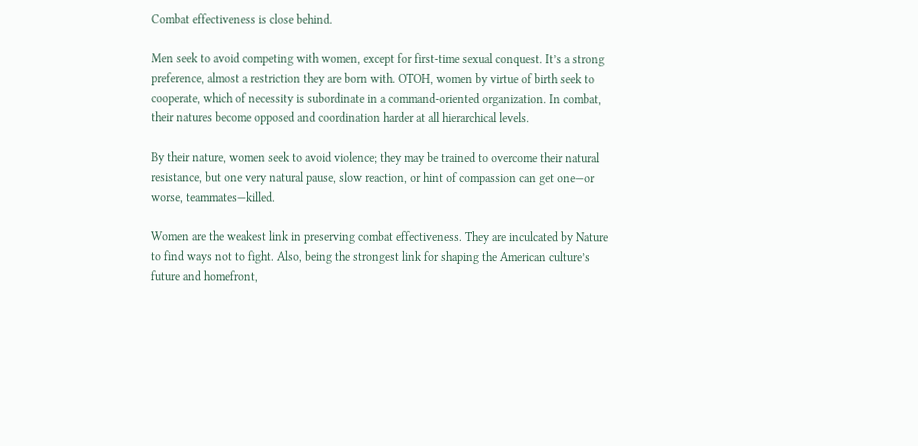Combat effectiveness is close behind.

Men seek to avoid competing with women, except for first-time sexual conquest. It’s a strong preference, almost a restriction they are born with. OTOH, women by virtue of birth seek to cooperate, which of necessity is subordinate in a command-oriented organization. In combat, their natures become opposed and coordination harder at all hierarchical levels.

By their nature, women seek to avoid violence; they may be trained to overcome their natural resistance, but one very natural pause, slow reaction, or hint of compassion can get one—or worse, teammates—killed.

Women are the weakest link in preserving combat effectiveness. They are inculcated by Nature to find ways not to fight. Also, being the strongest link for shaping the American culture’s future and homefront,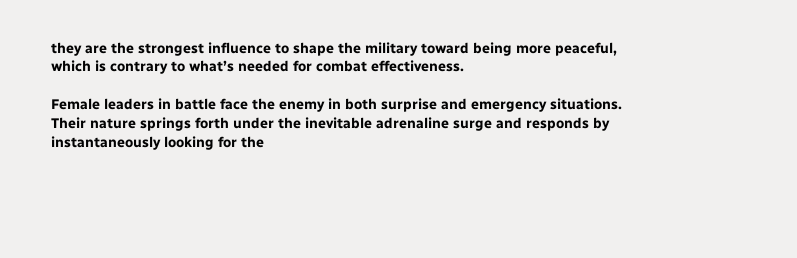they are the strongest influence to shape the military toward being more peaceful, which is contrary to what’s needed for combat effectiveness.

Female leaders in battle face the enemy in both surprise and emergency situations. Their nature springs forth under the inevitable adrenaline surge and responds by instantaneously looking for the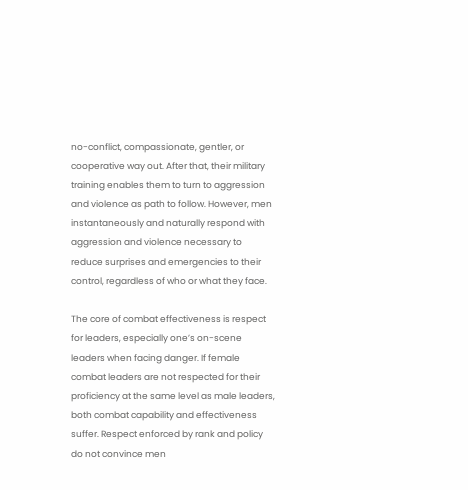no-conflict, compassionate, gentler, or cooperative way out. After that, their military training enables them to turn to aggression and violence as path to follow. However, men instantaneously and naturally respond with aggression and violence necessary to reduce surprises and emergencies to their control, regardless of who or what they face.

The core of combat effectiveness is respect for leaders, especially one’s on-scene leaders when facing danger. If female combat leaders are not respected for their proficiency at the same level as male leaders, both combat capability and effectiveness suffer. Respect enforced by rank and policy do not convince men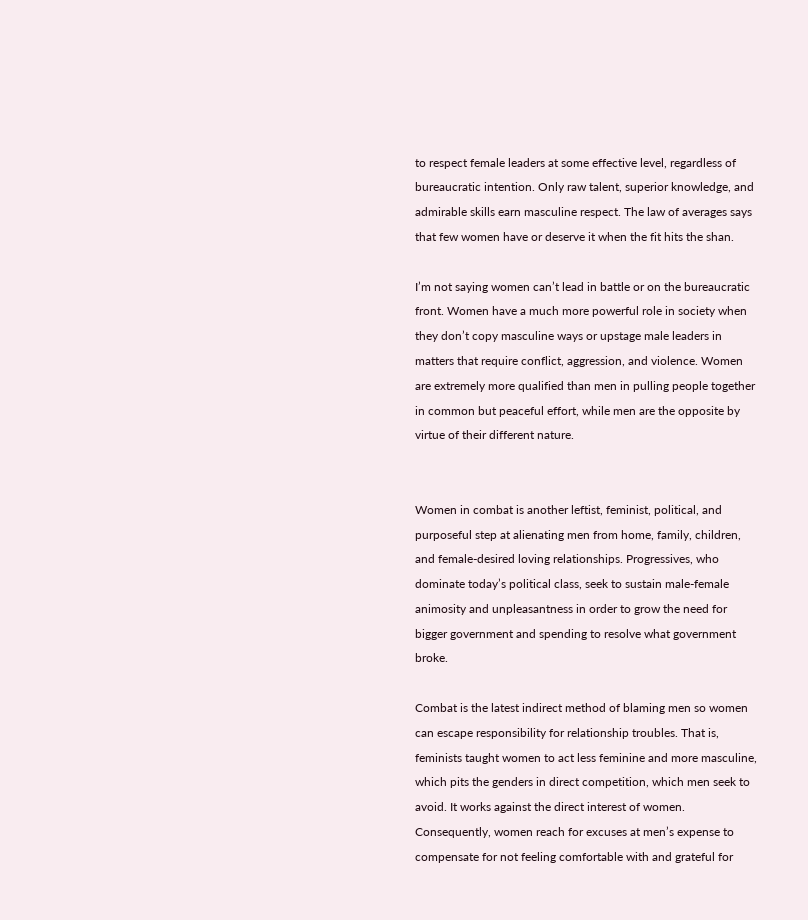to respect female leaders at some effective level, regardless of bureaucratic intention. Only raw talent, superior knowledge, and admirable skills earn masculine respect. The law of averages says that few women have or deserve it when the fit hits the shan.

I’m not saying women can’t lead in battle or on the bureaucratic front. Women have a much more powerful role in society when they don’t copy masculine ways or upstage male leaders in matters that require conflict, aggression, and violence. Women are extremely more qualified than men in pulling people together in common but peaceful effort, while men are the opposite by virtue of their different nature.


Women in combat is another leftist, feminist, political, and purposeful step at alienating men from home, family, children, and female-desired loving relationships. Progressives, who dominate today’s political class, seek to sustain male-female animosity and unpleasantness in order to grow the need for bigger government and spending to resolve what government broke.

Combat is the latest indirect method of blaming men so women can escape responsibility for relationship troubles. That is, feminists taught women to act less feminine and more masculine, which pits the genders in direct competition, which men seek to avoid. It works against the direct interest of women. Consequently, women reach for excuses at men’s expense to compensate for not feeling comfortable with and grateful for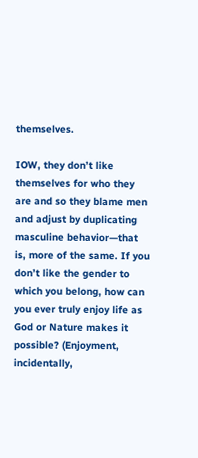themselves.

IOW, they don’t like themselves for who they are and so they blame men and adjust by duplicating masculine behavior—that is, more of the same. If you don’t like the gender to which you belong, how can you ever truly enjoy life as God or Nature makes it possible? (Enjoyment, incidentally,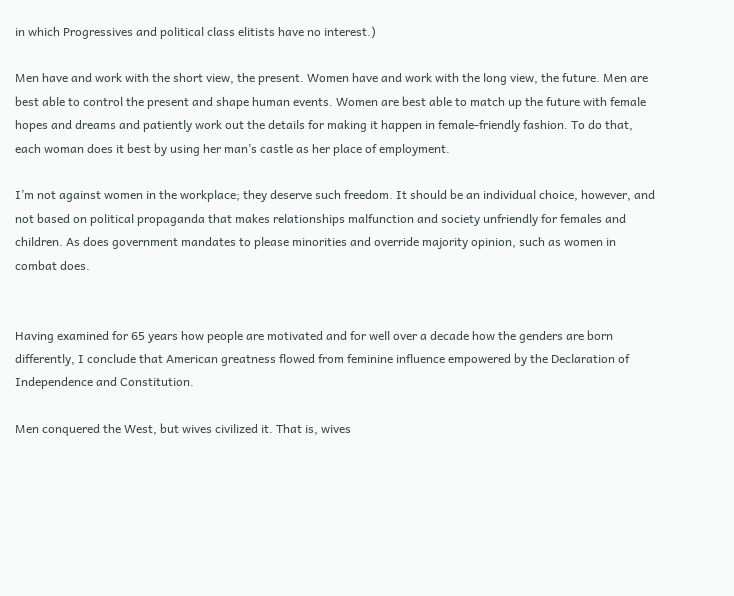in which Progressives and political class elitists have no interest.)

Men have and work with the short view, the present. Women have and work with the long view, the future. Men are best able to control the present and shape human events. Women are best able to match up the future with female hopes and dreams and patiently work out the details for making it happen in female-friendly fashion. To do that, each woman does it best by using her man’s castle as her place of employment.

I’m not against women in the workplace; they deserve such freedom. It should be an individual choice, however, and not based on political propaganda that makes relationships malfunction and society unfriendly for females and children. As does government mandates to please minorities and override majority opinion, such as women in combat does.


Having examined for 65 years how people are motivated and for well over a decade how the genders are born differently, I conclude that American greatness flowed from feminine influence empowered by the Declaration of Independence and Constitution.

Men conquered the West, but wives civilized it. That is, wives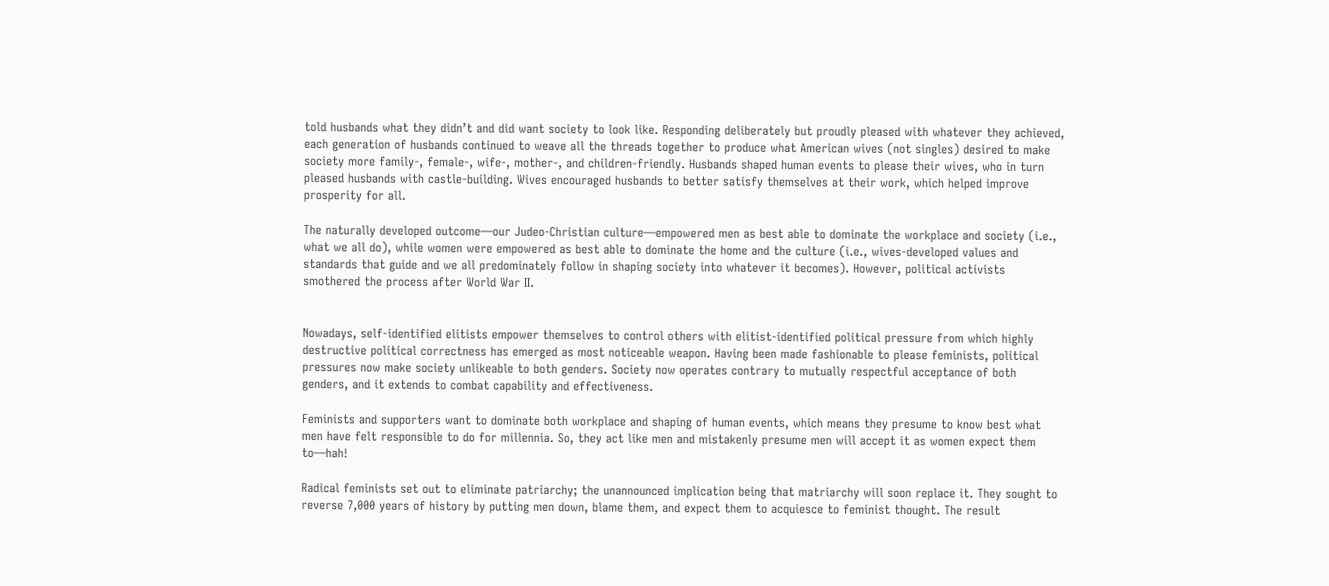told husbands what they didn’t and did want society to look like. Responding deliberately but proudly pleased with whatever they achieved, each generation of husbands continued to weave all the threads together to produce what American wives (not singles) desired to make society more family-, female-, wife-, mother-, and children-friendly. Husbands shaped human events to please their wives, who in turn pleased husbands with castle-building. Wives encouraged husbands to better satisfy themselves at their work, which helped improve prosperity for all.

The naturally developed outcome—our Judeo-Christian culture—empowered men as best able to dominate the workplace and society (i.e., what we all do), while women were empowered as best able to dominate the home and the culture (i.e., wives-developed values and standards that guide and we all predominately follow in shaping society into whatever it becomes). However, political activists smothered the process after World War II.


Nowadays, self-identified elitists empower themselves to control others with elitist-identified political pressure from which highly destructive political correctness has emerged as most noticeable weapon. Having been made fashionable to please feminists, political pressures now make society unlikeable to both genders. Society now operates contrary to mutually respectful acceptance of both genders, and it extends to combat capability and effectiveness.

Feminists and supporters want to dominate both workplace and shaping of human events, which means they presume to know best what men have felt responsible to do for millennia. So, they act like men and mistakenly presume men will accept it as women expect them to—hah!

Radical feminists set out to eliminate patriarchy; the unannounced implication being that matriarchy will soon replace it. They sought to reverse 7,000 years of history by putting men down, blame them, and expect them to acquiesce to feminist thought. The result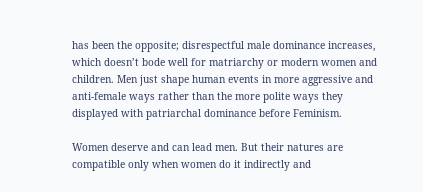has been the opposite; disrespectful male dominance increases, which doesn’t bode well for matriarchy or modern women and children. Men just shape human events in more aggressive and anti-female ways rather than the more polite ways they displayed with patriarchal dominance before Feminism.

Women deserve and can lead men. But their natures are compatible only when women do it indirectly and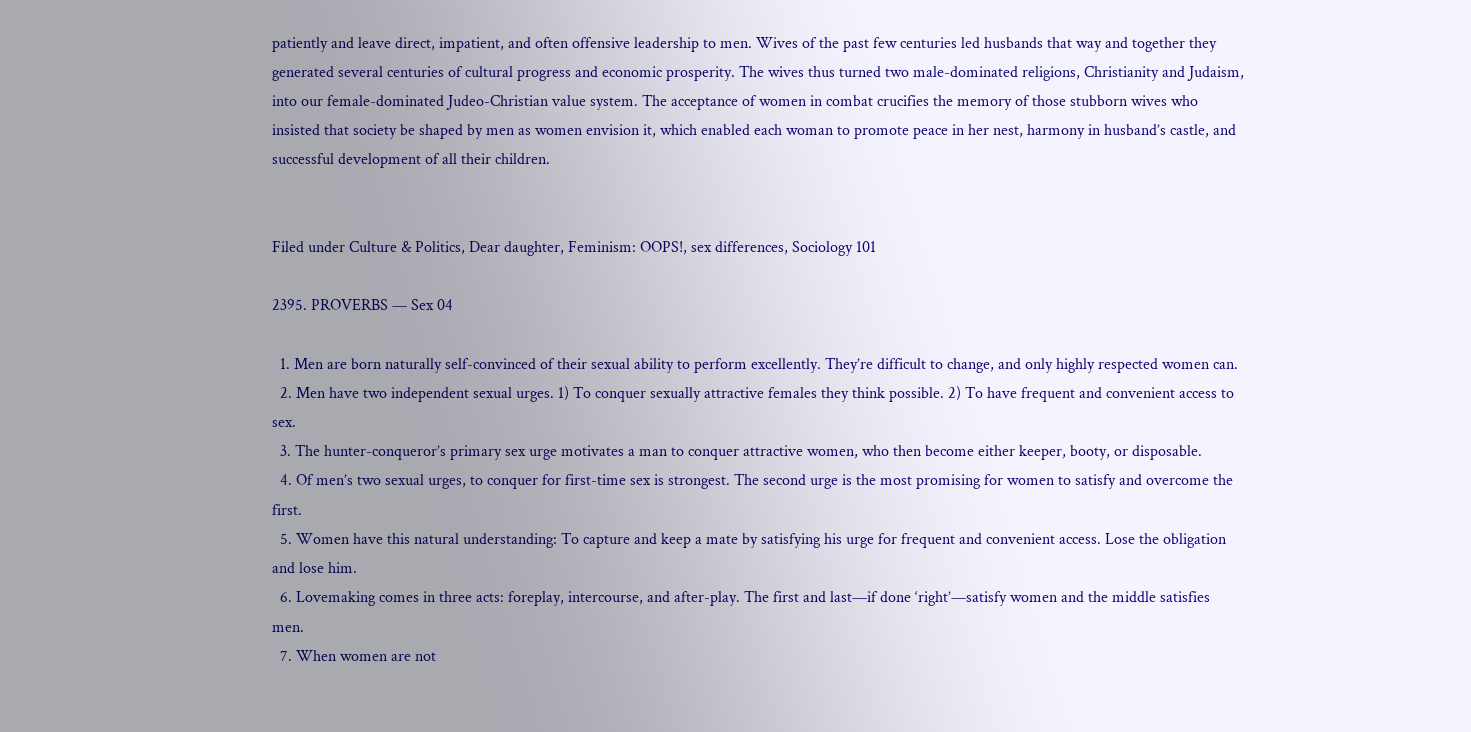patiently and leave direct, impatient, and often offensive leadership to men. Wives of the past few centuries led husbands that way and together they generated several centuries of cultural progress and economic prosperity. The wives thus turned two male-dominated religions, Christianity and Judaism, into our female-dominated Judeo-Christian value system. The acceptance of women in combat crucifies the memory of those stubborn wives who insisted that society be shaped by men as women envision it, which enabled each woman to promote peace in her nest, harmony in husband’s castle, and successful development of all their children.


Filed under Culture & Politics, Dear daughter, Feminism: OOPS!, sex differences, Sociology 101

2395. PROVERBS — Sex 04

  1. Men are born naturally self-convinced of their sexual ability to perform excellently. They’re difficult to change, and only highly respected women can.
  2. Men have two independent sexual urges. 1) To conquer sexually attractive females they think possible. 2) To have frequent and convenient access to sex.
  3. The hunter-conqueror’s primary sex urge motivates a man to conquer attractive women, who then become either keeper, booty, or disposable.
  4. Of men’s two sexual urges, to conquer for first-time sex is strongest. The second urge is the most promising for women to satisfy and overcome the first.
  5. Women have this natural understanding: To capture and keep a mate by satisfying his urge for frequent and convenient access. Lose the obligation and lose him.
  6. Lovemaking comes in three acts: foreplay, intercourse, and after-play. The first and last—if done ‘right’—satisfy women and the middle satisfies men.
  7. When women are not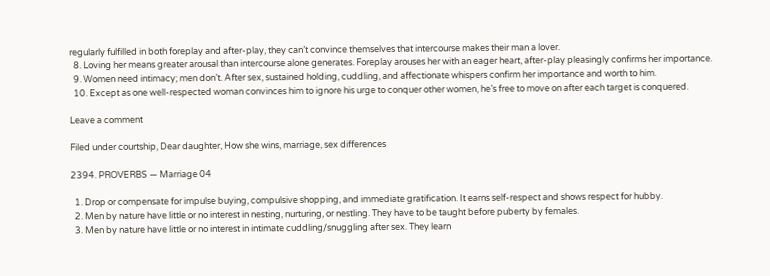regularly fulfilled in both foreplay and after-play, they can’t convince themselves that intercourse makes their man a lover.
  8. Loving her means greater arousal than intercourse alone generates. Foreplay arouses her with an eager heart, after-play pleasingly confirms her importance.
  9. Women need intimacy; men don’t. After sex, sustained holding, cuddling, and affectionate whispers confirm her importance and worth to him.
  10. Except as one well-respected woman convinces him to ignore his urge to conquer other women, he’s free to move on after each target is conquered.

Leave a comment

Filed under courtship, Dear daughter, How she wins, marriage, sex differences

2394. PROVERBS — Marriage 04

  1. Drop or compensate for impulse buying, compulsive shopping, and immediate gratification. It earns self-respect and shows respect for hubby.
  2. Men by nature have little or no interest in nesting, nurturing, or nestling. They have to be taught before puberty by females.
  3. Men by nature have little or no interest in intimate cuddling/snuggling after sex. They learn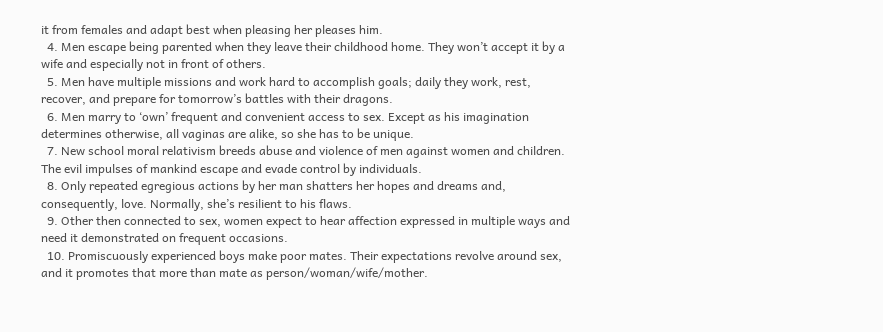it from females and adapt best when pleasing her pleases him.
  4. Men escape being parented when they leave their childhood home. They won’t accept it by a wife and especially not in front of others.
  5. Men have multiple missions and work hard to accomplish goals; daily they work, rest, recover, and prepare for tomorrow’s battles with their dragons.
  6. Men marry to ‘own’ frequent and convenient access to sex. Except as his imagination determines otherwise, all vaginas are alike, so she has to be unique.
  7. New school moral relativism breeds abuse and violence of men against women and children. The evil impulses of mankind escape and evade control by individuals.
  8. Only repeated egregious actions by her man shatters her hopes and dreams and, consequently, love. Normally, she’s resilient to his flaws.
  9. Other then connected to sex, women expect to hear affection expressed in multiple ways and need it demonstrated on frequent occasions.
  10. Promiscuously experienced boys make poor mates. Their expectations revolve around sex, and it promotes that more than mate as person/woman/wife/mother.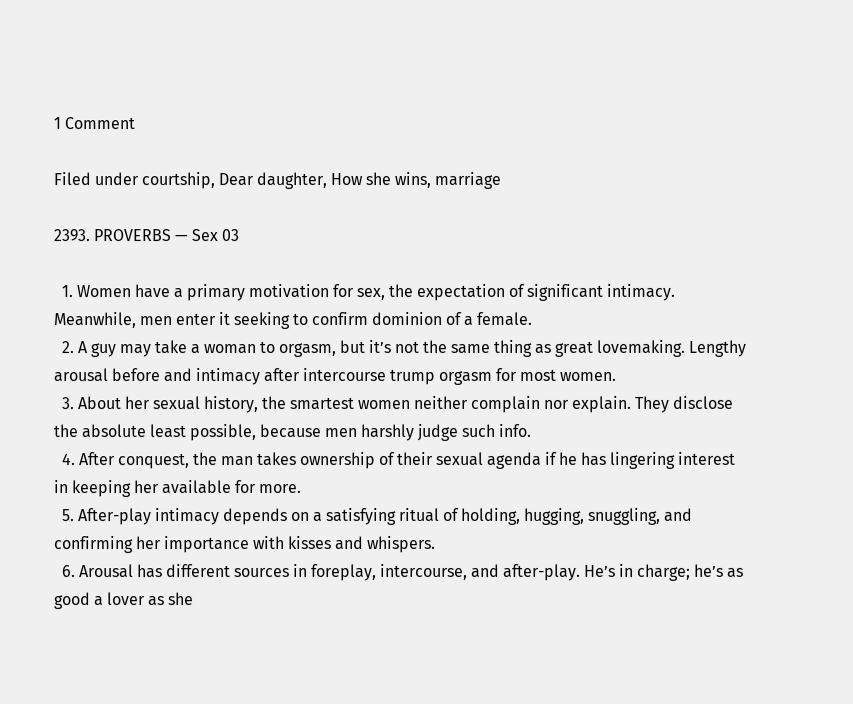1 Comment

Filed under courtship, Dear daughter, How she wins, marriage

2393. PROVERBS — Sex 03

  1. Women have a primary motivation for sex, the expectation of significant intimacy. Meanwhile, men enter it seeking to confirm dominion of a female.
  2. A guy may take a woman to orgasm, but it’s not the same thing as great lovemaking. Lengthy arousal before and intimacy after intercourse trump orgasm for most women.
  3. About her sexual history, the smartest women neither complain nor explain. They disclose the absolute least possible, because men harshly judge such info.
  4. After conquest, the man takes ownership of their sexual agenda if he has lingering interest in keeping her available for more.
  5. After-play intimacy depends on a satisfying ritual of holding, hugging, snuggling, and confirming her importance with kisses and whispers.
  6. Arousal has different sources in foreplay, intercourse, and after-play. He’s in charge; he’s as good a lover as she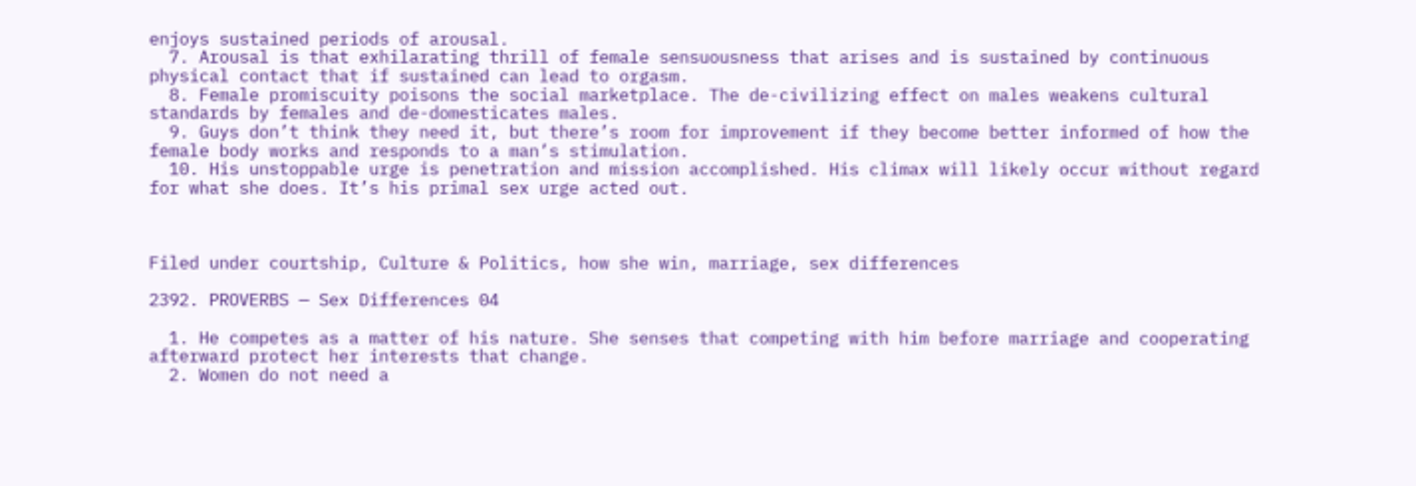enjoys sustained periods of arousal.
  7. Arousal is that exhilarating thrill of female sensuousness that arises and is sustained by continuous physical contact that if sustained can lead to orgasm.
  8. Female promiscuity poisons the social marketplace. The de-civilizing effect on males weakens cultural standards by females and de-domesticates males.
  9. Guys don’t think they need it, but there’s room for improvement if they become better informed of how the female body works and responds to a man’s stimulation.
  10. His unstoppable urge is penetration and mission accomplished. His climax will likely occur without regard for what she does. It’s his primal sex urge acted out.



Filed under courtship, Culture & Politics, how she win, marriage, sex differences

2392. PROVERBS — Sex Differences 04

  1. He competes as a matter of his nature. She senses that competing with him before marriage and cooperating afterward protect her interests that change.
  2. Women do not need a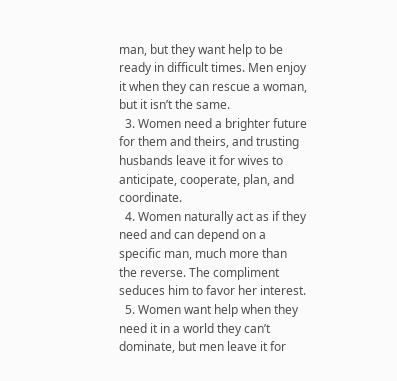man, but they want help to be ready in difficult times. Men enjoy it when they can rescue a woman, but it isn’t the same.
  3. Women need a brighter future for them and theirs, and trusting husbands leave it for wives to anticipate, cooperate, plan, and coordinate.
  4. Women naturally act as if they need and can depend on a specific man, much more than the reverse. The compliment seduces him to favor her interest.
  5. Women want help when they need it in a world they can’t dominate, but men leave it for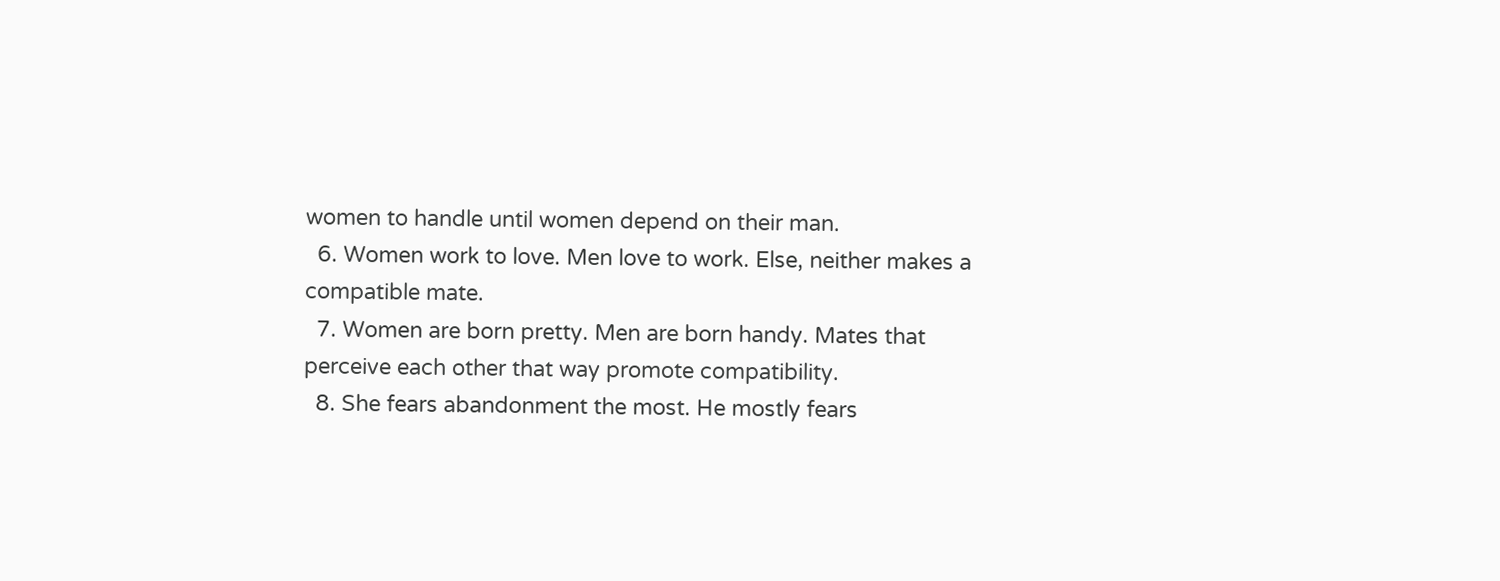women to handle until women depend on their man.
  6. Women work to love. Men love to work. Else, neither makes a compatible mate.
  7. Women are born pretty. Men are born handy. Mates that perceive each other that way promote compatibility.
  8. She fears abandonment the most. He mostly fears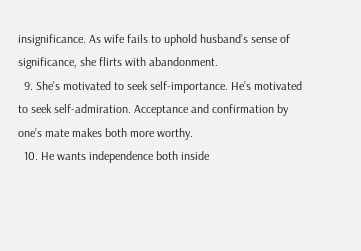insignificance. As wife fails to uphold husband’s sense of significance, she flirts with abandonment.
  9. She’s motivated to seek self-importance. He’s motivated to seek self-admiration. Acceptance and confirmation by one’s mate makes both more worthy.
  10. He wants independence both inside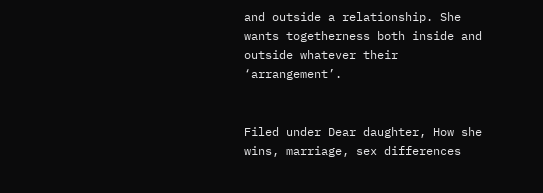and outside a relationship. She wants togetherness both inside and outside whatever their ‘arrangement’.


Filed under Dear daughter, How she wins, marriage, sex differences